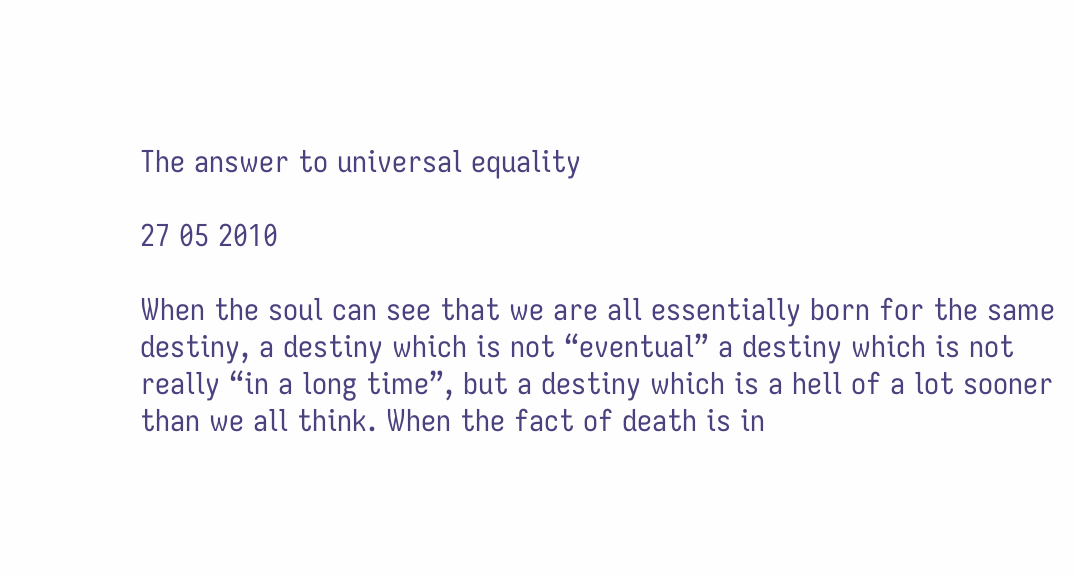The answer to universal equality

27 05 2010

When the soul can see that we are all essentially born for the same destiny, a destiny which is not “eventual” a destiny which is not really “in a long time”, but a destiny which is a hell of a lot sooner than we all think. When the fact of death is in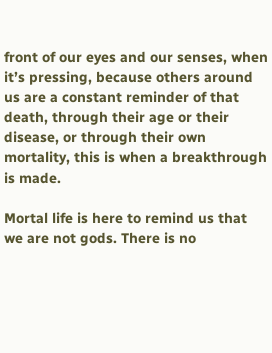front of our eyes and our senses, when it’s pressing, because others around us are a constant reminder of that death, through their age or their disease, or through their own mortality, this is when a breakthrough is made.

Mortal life is here to remind us that we are not gods. There is no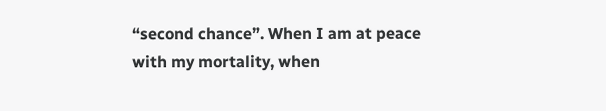“second chance”. When I am at peace with my mortality, when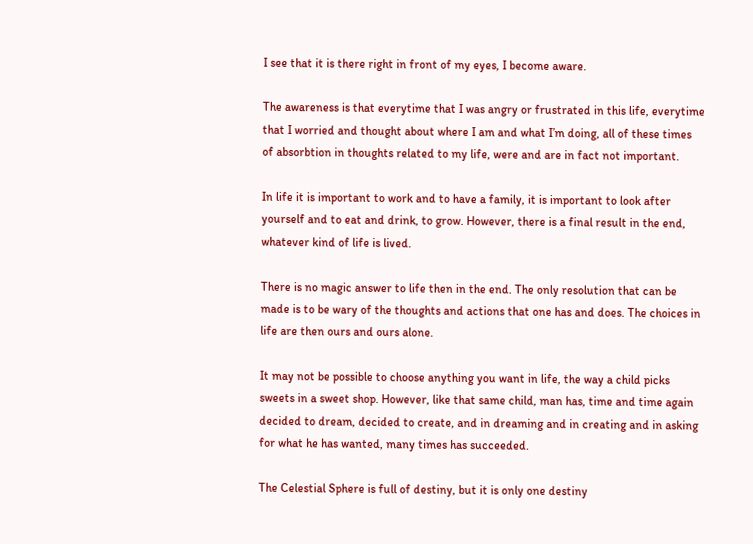I see that it is there right in front of my eyes, I become aware.

The awareness is that everytime that I was angry or frustrated in this life, everytime that I worried and thought about where I am and what I’m doing, all of these times of absorbtion in thoughts related to my life, were and are in fact not important.

In life it is important to work and to have a family, it is important to look after yourself and to eat and drink, to grow. However, there is a final result in the end, whatever kind of life is lived.

There is no magic answer to life then in the end. The only resolution that can be made is to be wary of the thoughts and actions that one has and does. The choices in life are then ours and ours alone.

It may not be possible to choose anything you want in life, the way a child picks sweets in a sweet shop. However, like that same child, man has, time and time again decided to dream, decided to create, and in dreaming and in creating and in asking for what he has wanted, many times has succeeded.

The Celestial Sphere is full of destiny, but it is only one destiny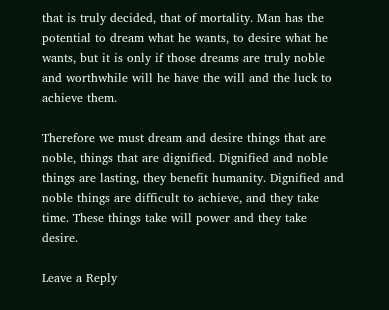that is truly decided, that of mortality. Man has the potential to dream what he wants, to desire what he wants, but it is only if those dreams are truly noble and worthwhile will he have the will and the luck to achieve them.

Therefore we must dream and desire things that are noble, things that are dignified. Dignified and noble things are lasting, they benefit humanity. Dignified and noble things are difficult to achieve, and they take time. These things take will power and they take desire.

Leave a Reply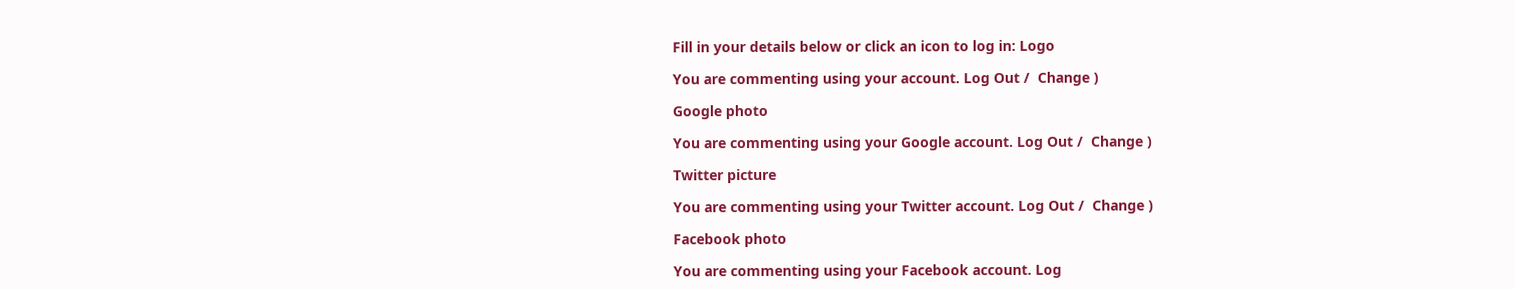Fill in your details below or click an icon to log in: Logo

You are commenting using your account. Log Out /  Change )

Google photo

You are commenting using your Google account. Log Out /  Change )

Twitter picture

You are commenting using your Twitter account. Log Out /  Change )

Facebook photo

You are commenting using your Facebook account. Log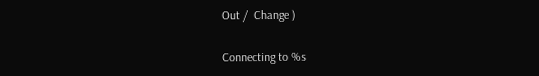Out /  Change )

Connecting to %s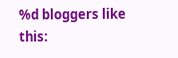%d bloggers like this: